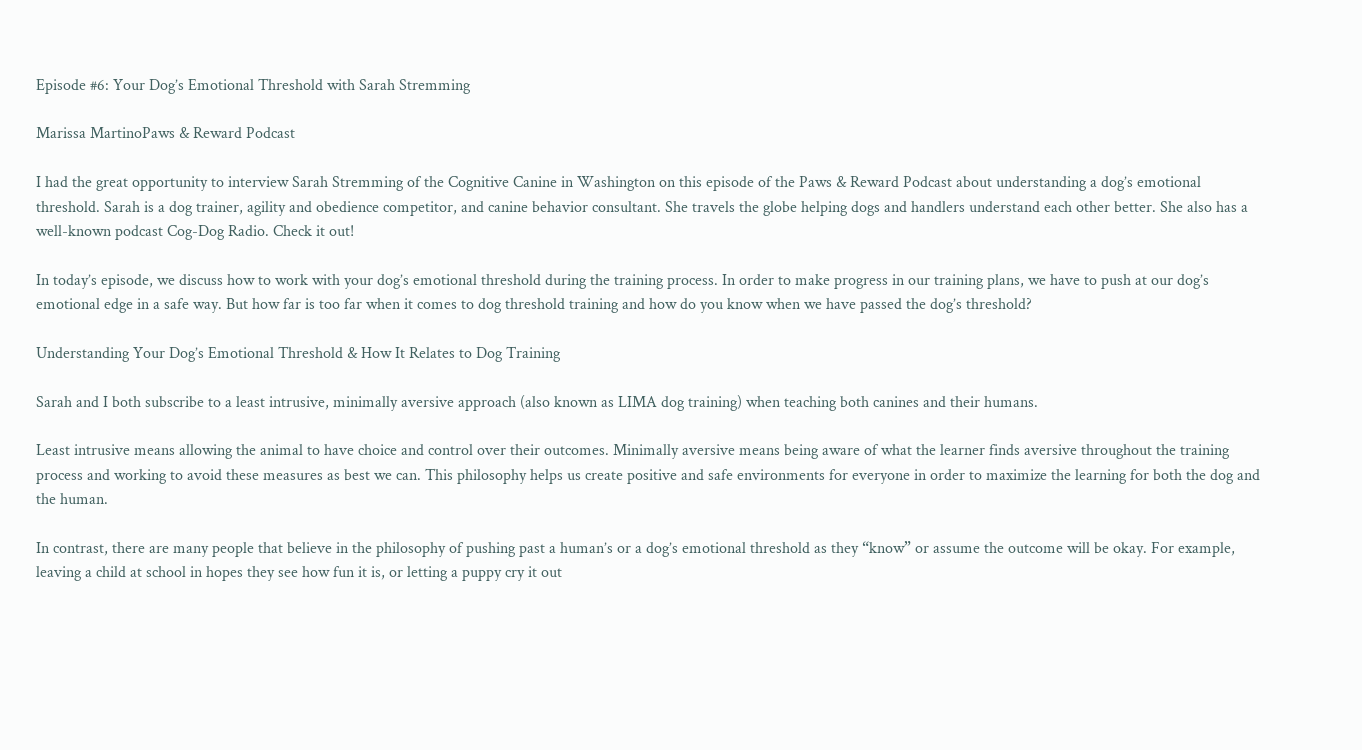Episode #6: Your Dog’s Emotional Threshold with Sarah Stremming

Marissa MartinoPaws & Reward Podcast

I had the great opportunity to interview Sarah Stremming of the Cognitive Canine in Washington on this episode of the Paws & Reward Podcast about understanding a dog’s emotional threshold. Sarah is a dog trainer, agility and obedience competitor, and canine behavior consultant. She travels the globe helping dogs and handlers understand each other better. She also has a well-known podcast Cog-Dog Radio. Check it out!

In today’s episode, we discuss how to work with your dog’s emotional threshold during the training process. In order to make progress in our training plans, we have to push at our dog’s emotional edge in a safe way. But how far is too far when it comes to dog threshold training and how do you know when we have passed the dog’s threshold?

Understanding Your Dog’s Emotional Threshold & How It Relates to Dog Training

Sarah and I both subscribe to a least intrusive, minimally aversive approach (also known as LIMA dog training) when teaching both canines and their humans.

Least intrusive means allowing the animal to have choice and control over their outcomes. Minimally aversive means being aware of what the learner finds aversive throughout the training process and working to avoid these measures as best we can. This philosophy helps us create positive and safe environments for everyone in order to maximize the learning for both the dog and the human.

In contrast, there are many people that believe in the philosophy of pushing past a human’s or a dog’s emotional threshold as they “know” or assume the outcome will be okay. For example, leaving a child at school in hopes they see how fun it is, or letting a puppy cry it out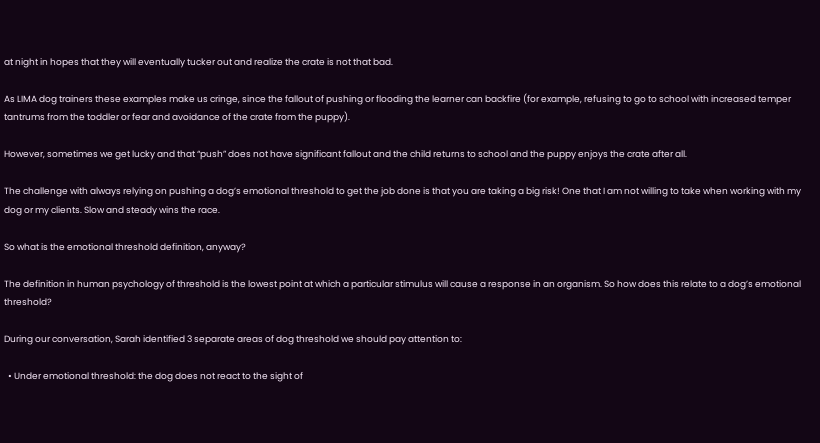at night in hopes that they will eventually tucker out and realize the crate is not that bad.

As LIMA dog trainers these examples make us cringe, since the fallout of pushing or flooding the learner can backfire (for example, refusing to go to school with increased temper tantrums from the toddler or fear and avoidance of the crate from the puppy).

However, sometimes we get lucky and that “push” does not have significant fallout and the child returns to school and the puppy enjoys the crate after all.

The challenge with always relying on pushing a dog’s emotional threshold to get the job done is that you are taking a big risk! One that I am not willing to take when working with my dog or my clients. Slow and steady wins the race.

So what is the emotional threshold definition, anyway?

The definition in human psychology of threshold is the lowest point at which a particular stimulus will cause a response in an organism. So how does this relate to a dog’s emotional threshold?

During our conversation, Sarah identified 3 separate areas of dog threshold we should pay attention to:

  • Under emotional threshold: the dog does not react to the sight of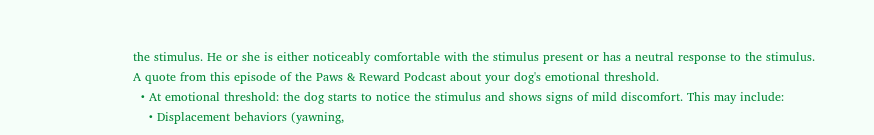the stimulus. He or she is either noticeably comfortable with the stimulus present or has a neutral response to the stimulus.
A quote from this episode of the Paws & Reward Podcast about your dog's emotional threshold.
  • At emotional threshold: the dog starts to notice the stimulus and shows signs of mild discomfort. This may include:
    • Displacement behaviors (yawning,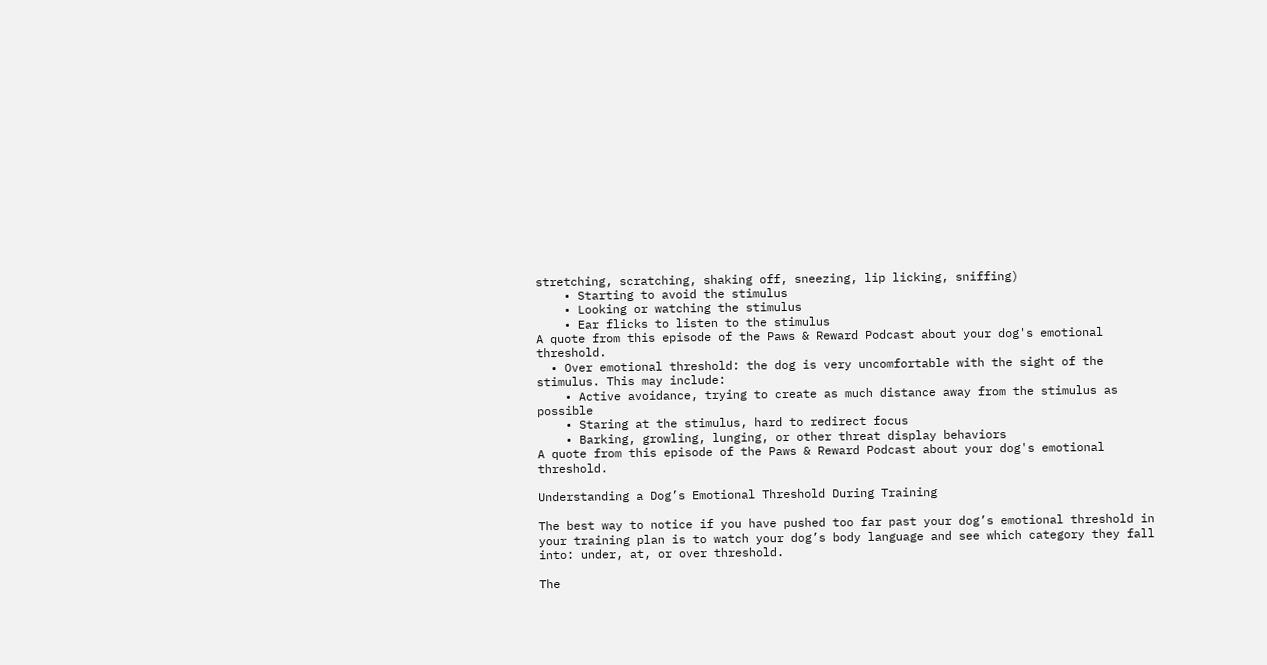stretching, scratching, shaking off, sneezing, lip licking, sniffing)
    • Starting to avoid the stimulus
    • Looking or watching the stimulus
    • Ear flicks to listen to the stimulus
A quote from this episode of the Paws & Reward Podcast about your dog's emotional threshold.
  • Over emotional threshold: the dog is very uncomfortable with the sight of the stimulus. This may include:
    • Active avoidance, trying to create as much distance away from the stimulus as possible
    • Staring at the stimulus, hard to redirect focus
    • Barking, growling, lunging, or other threat display behaviors
A quote from this episode of the Paws & Reward Podcast about your dog's emotional threshold.

Understanding a Dog’s Emotional Threshold During Training

The best way to notice if you have pushed too far past your dog’s emotional threshold in your training plan is to watch your dog’s body language and see which category they fall into: under, at, or over threshold.

The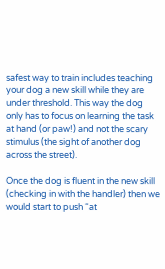safest way to train includes teaching your dog a new skill while they are under threshold. This way the dog only has to focus on learning the task at hand (or paw!) and not the scary stimulus (the sight of another dog across the street).

Once the dog is fluent in the new skill (checking in with the handler) then we would start to push “at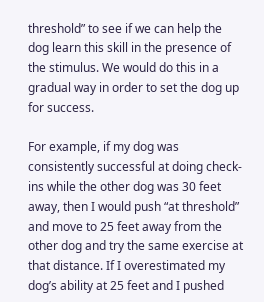threshold” to see if we can help the dog learn this skill in the presence of the stimulus. We would do this in a gradual way in order to set the dog up for success.

For example, if my dog was consistently successful at doing check-ins while the other dog was 30 feet away, then I would push “at threshold” and move to 25 feet away from the other dog and try the same exercise at that distance. If I overestimated my dog’s ability at 25 feet and I pushed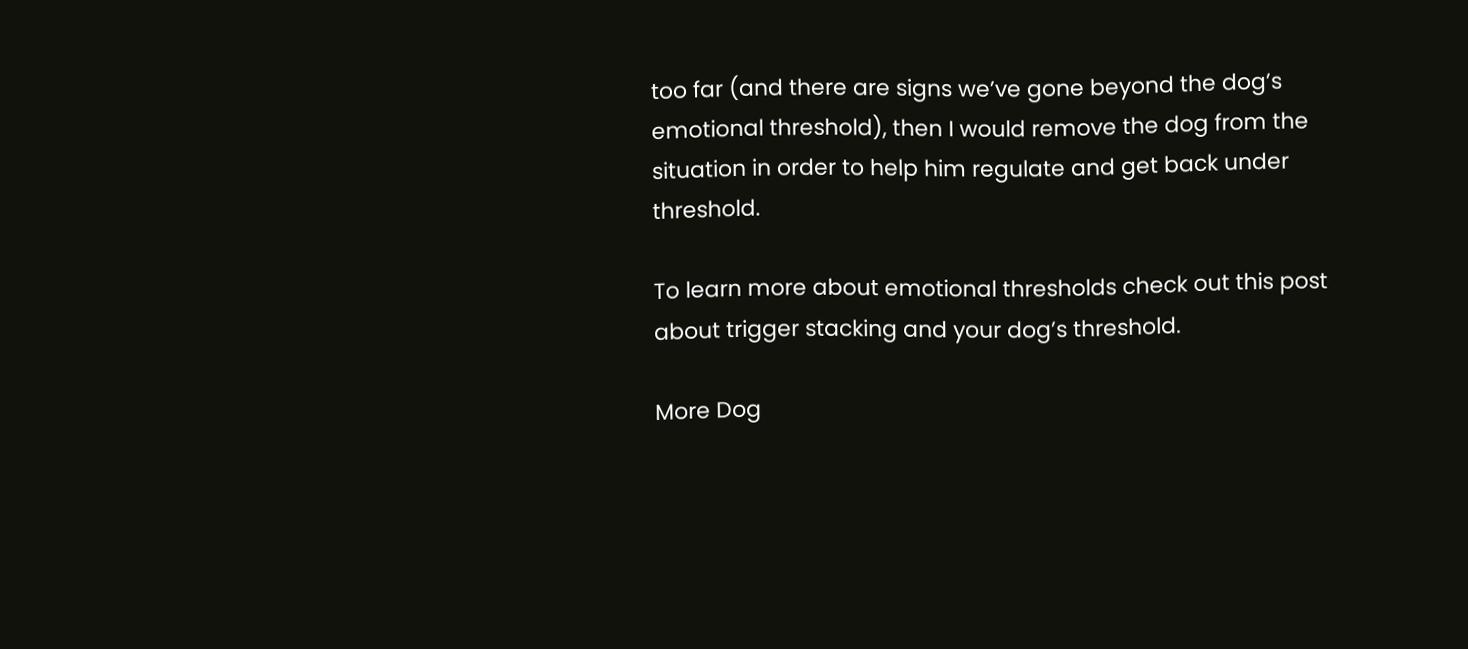too far (and there are signs we’ve gone beyond the dog’s emotional threshold), then I would remove the dog from the situation in order to help him regulate and get back under threshold.

To learn more about emotional thresholds check out this post about trigger stacking and your dog’s threshold.

More Dog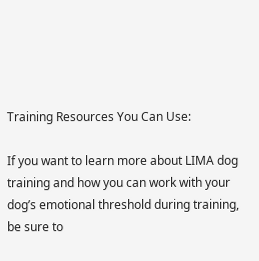Training Resources You Can Use:

If you want to learn more about LIMA dog training and how you can work with your dog’s emotional threshold during training, be sure to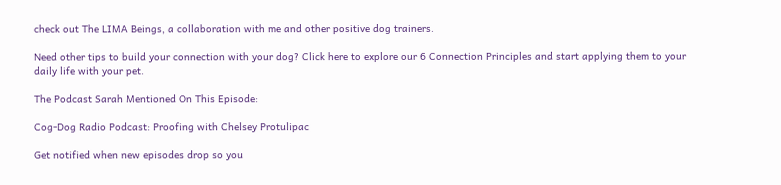check out The LIMA Beings, a collaboration with me and other positive dog trainers.

Need other tips to build your connection with your dog? Click here to explore our 6 Connection Principles and start applying them to your daily life with your pet.

The Podcast Sarah Mentioned On This Episode:

Cog-Dog Radio Podcast: Proofing with Chelsey Protulipac

Get notified when new episodes drop so you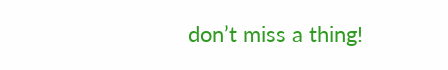don’t miss a thing!